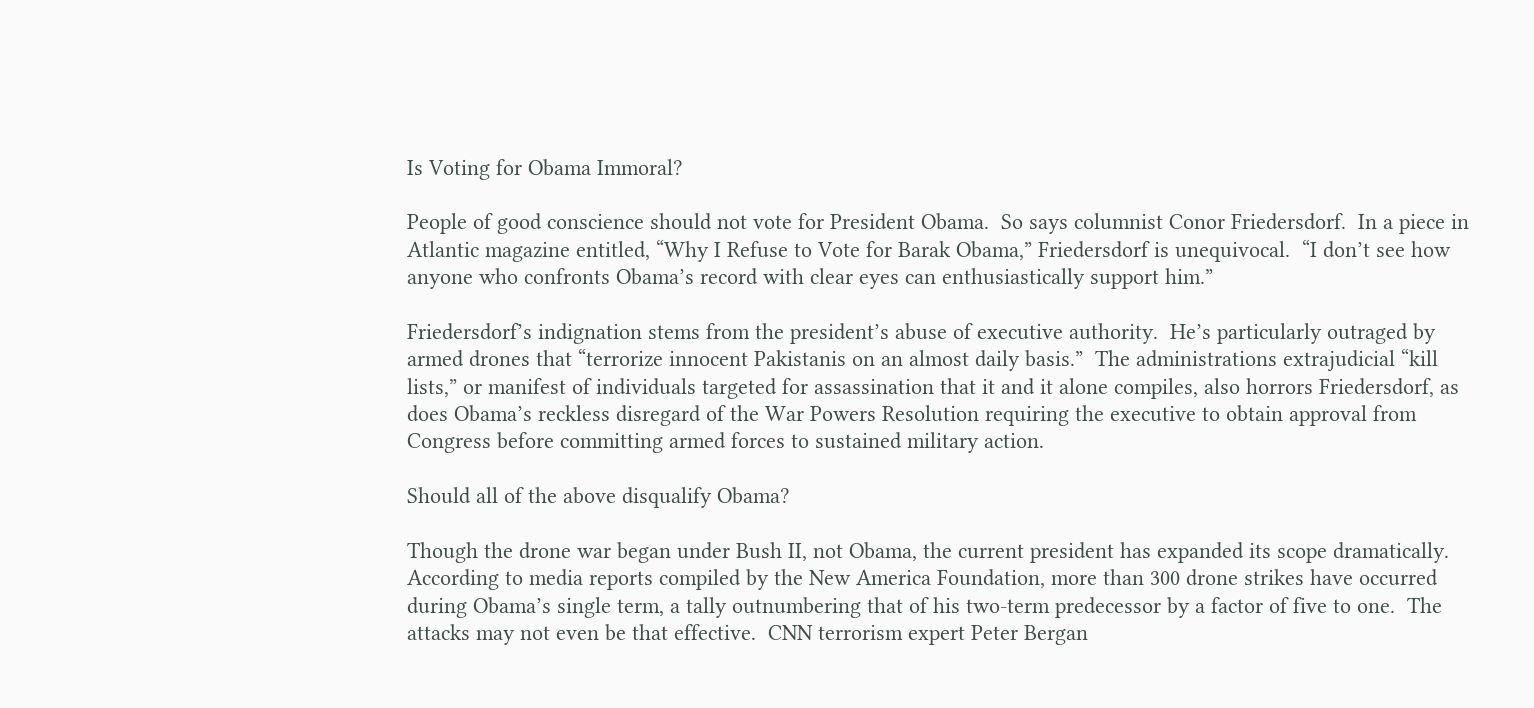Is Voting for Obama Immoral?

People of good conscience should not vote for President Obama.  So says columnist Conor Friedersdorf.  In a piece in Atlantic magazine entitled, “Why I Refuse to Vote for Barak Obama,” Friedersdorf is unequivocal.  “I don’t see how anyone who confronts Obama’s record with clear eyes can enthusiastically support him.”

Friedersdorf’s indignation stems from the president’s abuse of executive authority.  He’s particularly outraged by armed drones that “terrorize innocent Pakistanis on an almost daily basis.”  The administrations extrajudicial “kill lists,” or manifest of individuals targeted for assassination that it and it alone compiles, also horrors Friedersdorf, as does Obama’s reckless disregard of the War Powers Resolution requiring the executive to obtain approval from Congress before committing armed forces to sustained military action.

Should all of the above disqualify Obama?

Though the drone war began under Bush II, not Obama, the current president has expanded its scope dramatically.  According to media reports compiled by the New America Foundation, more than 300 drone strikes have occurred during Obama’s single term, a tally outnumbering that of his two-term predecessor by a factor of five to one.  The attacks may not even be that effective.  CNN terrorism expert Peter Bergan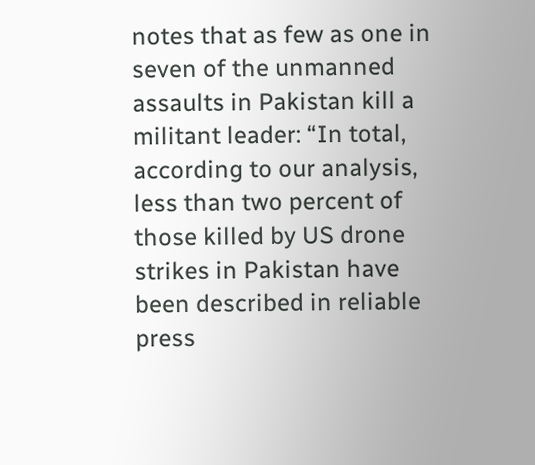notes that as few as one in seven of the unmanned assaults in Pakistan kill a militant leader: “In total, according to our analysis, less than two percent of those killed by US drone strikes in Pakistan have been described in reliable press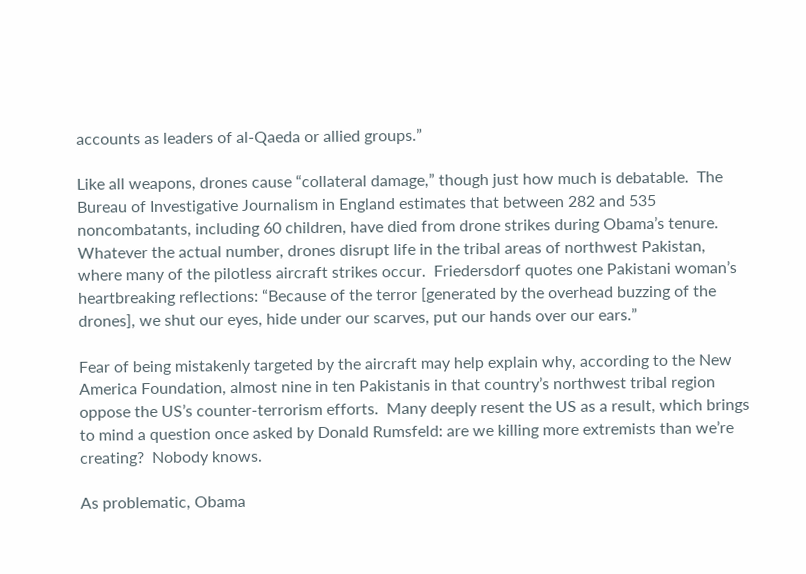accounts as leaders of al-Qaeda or allied groups.”

Like all weapons, drones cause “collateral damage,” though just how much is debatable.  The Bureau of Investigative Journalism in England estimates that between 282 and 535 noncombatants, including 60 children, have died from drone strikes during Obama’s tenure.  Whatever the actual number, drones disrupt life in the tribal areas of northwest Pakistan, where many of the pilotless aircraft strikes occur.  Friedersdorf quotes one Pakistani woman’s heartbreaking reflections: “Because of the terror [generated by the overhead buzzing of the drones], we shut our eyes, hide under our scarves, put our hands over our ears.”

Fear of being mistakenly targeted by the aircraft may help explain why, according to the New America Foundation, almost nine in ten Pakistanis in that country’s northwest tribal region oppose the US’s counter-terrorism efforts.  Many deeply resent the US as a result, which brings to mind a question once asked by Donald Rumsfeld: are we killing more extremists than we’re creating?  Nobody knows.

As problematic, Obama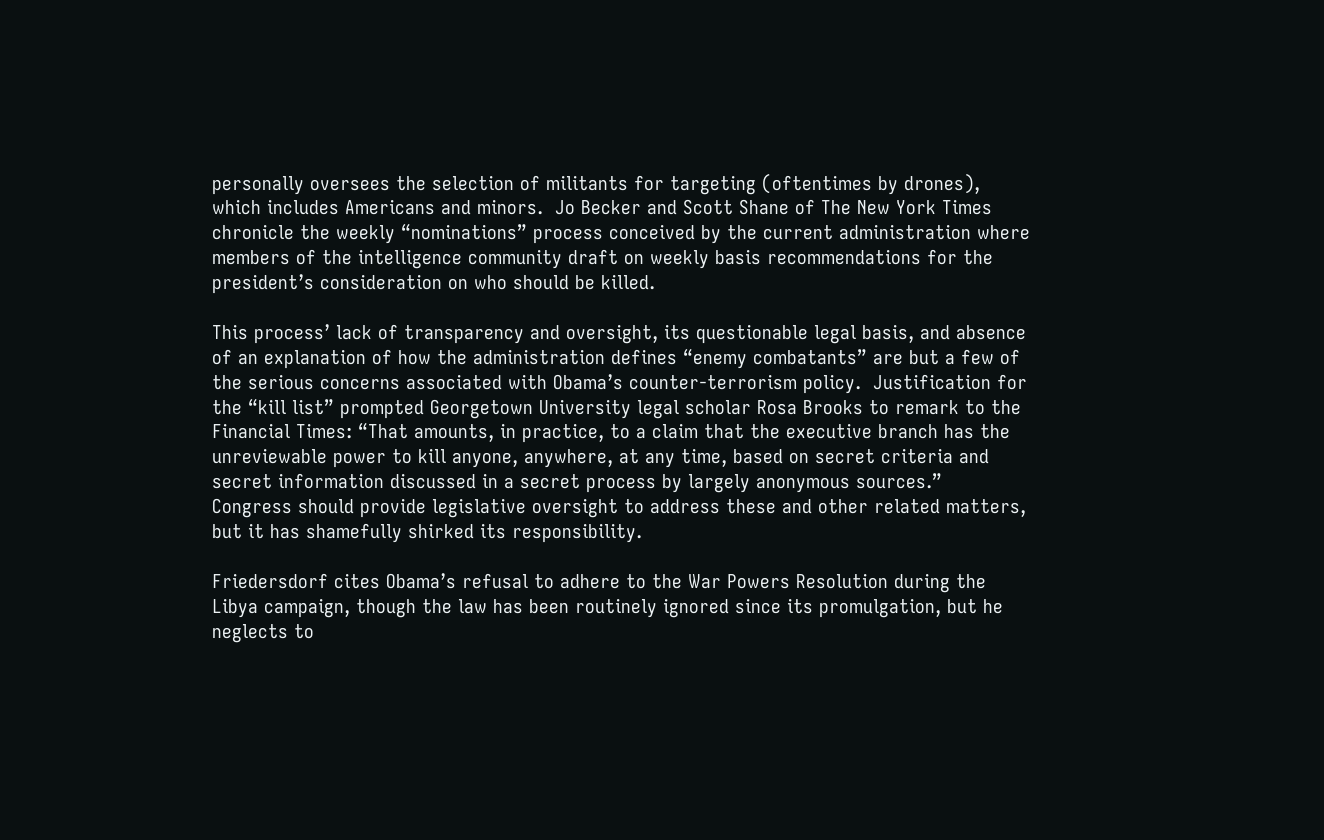personally oversees the selection of militants for targeting (oftentimes by drones), which includes Americans and minors.  Jo Becker and Scott Shane of The New York Times chronicle the weekly “nominations” process conceived by the current administration where members of the intelligence community draft on weekly basis recommendations for the president’s consideration on who should be killed.

This process’ lack of transparency and oversight, its questionable legal basis, and absence of an explanation of how the administration defines “enemy combatants” are but a few of the serious concerns associated with Obama’s counter-terrorism policy.  Justification for the “kill list” prompted Georgetown University legal scholar Rosa Brooks to remark to the Financial Times: “That amounts, in practice, to a claim that the executive branch has the unreviewable power to kill anyone, anywhere, at any time, based on secret criteria and secret information discussed in a secret process by largely anonymous sources.”  Congress should provide legislative oversight to address these and other related matters, but it has shamefully shirked its responsibility.

Friedersdorf cites Obama’s refusal to adhere to the War Powers Resolution during the Libya campaign, though the law has been routinely ignored since its promulgation, but he neglects to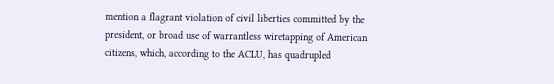mention a flagrant violation of civil liberties committed by the president, or broad use of warrantless wiretapping of American citizens, which, according to the ACLU, has quadrupled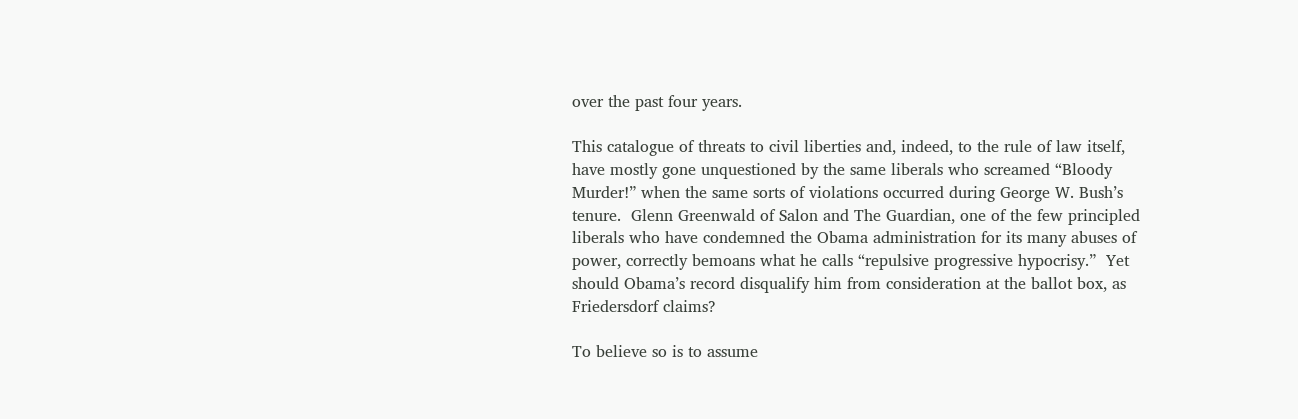over the past four years.

This catalogue of threats to civil liberties and, indeed, to the rule of law itself, have mostly gone unquestioned by the same liberals who screamed “Bloody Murder!” when the same sorts of violations occurred during George W. Bush’s tenure.  Glenn Greenwald of Salon and The Guardian, one of the few principled liberals who have condemned the Obama administration for its many abuses of power, correctly bemoans what he calls “repulsive progressive hypocrisy.”  Yet should Obama’s record disqualify him from consideration at the ballot box, as Friedersdorf claims?

To believe so is to assume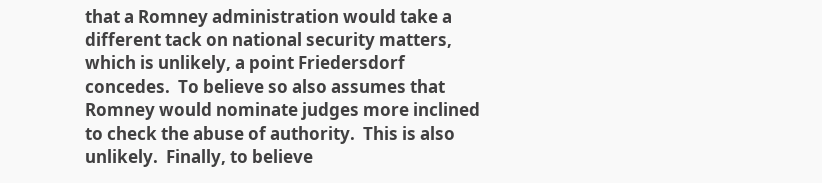that a Romney administration would take a different tack on national security matters, which is unlikely, a point Friedersdorf concedes.  To believe so also assumes that Romney would nominate judges more inclined to check the abuse of authority.  This is also unlikely.  Finally, to believe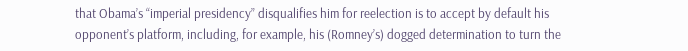that Obama’s “imperial presidency” disqualifies him for reelection is to accept by default his opponent’s platform, including, for example, his (Romney’s) dogged determination to turn the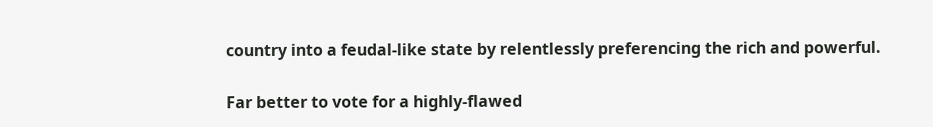country into a feudal-like state by relentlessly preferencing the rich and powerful.

Far better to vote for a highly-flawed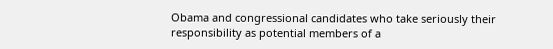Obama and congressional candidates who take seriously their responsibility as potential members of a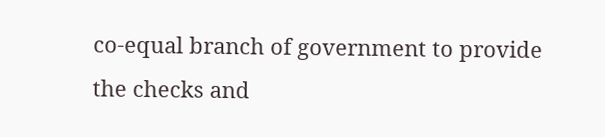co-equal branch of government to provide the checks and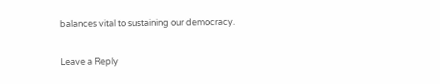balances vital to sustaining our democracy.

Leave a Reply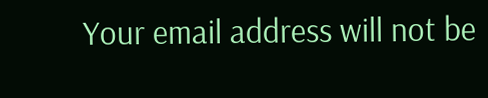Your email address will not be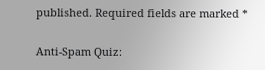published. Required fields are marked *

Anti-Spam Quiz: